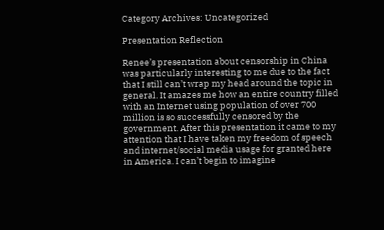Category Archives: Uncategorized

Presentation Reflection

Renee’s presentation about censorship in China was particularly interesting to me due to the fact that I still can’t wrap my head around the topic in general. It amazes me how an entire country filled with an Internet using population of over 700 million is so successfully censored by the government. After this presentation it came to my attention that I have taken my freedom of speech and internet/social media usage for granted here in America. I can’t begin to imagine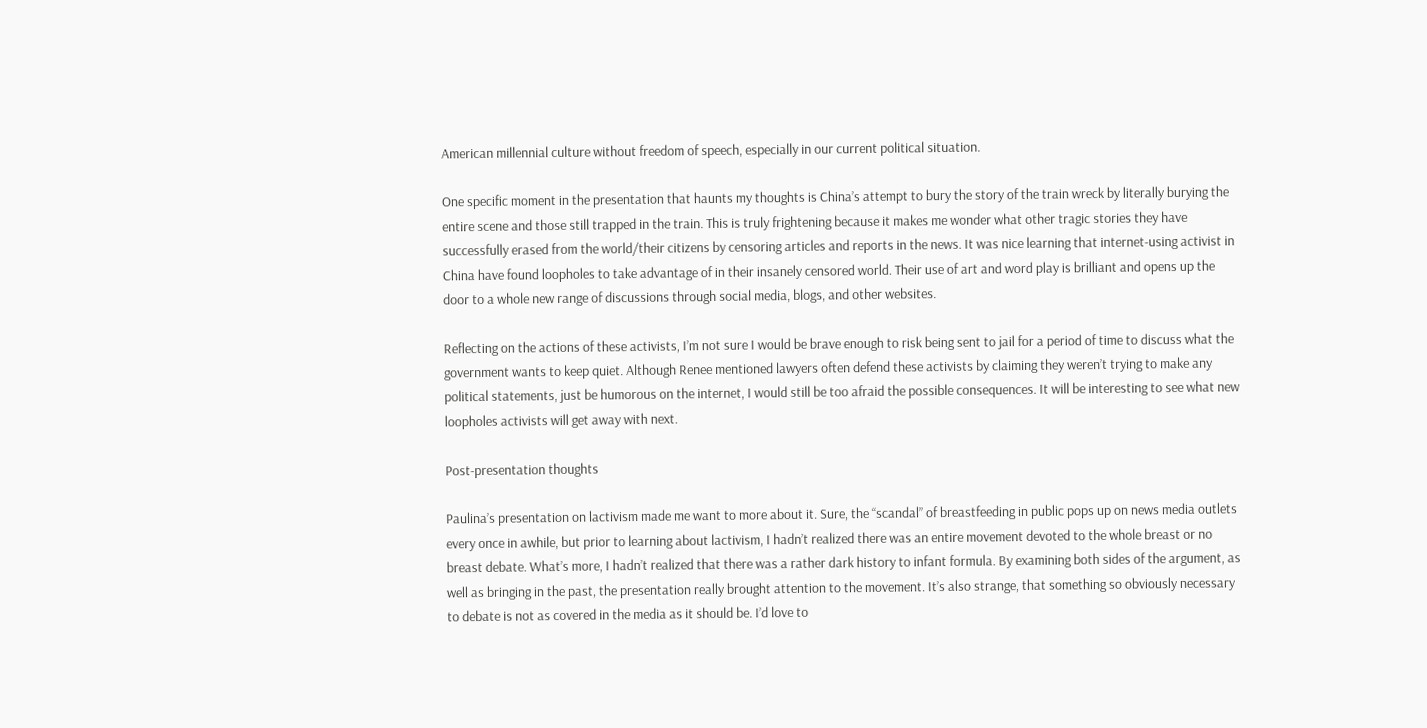American millennial culture without freedom of speech, especially in our current political situation.

One specific moment in the presentation that haunts my thoughts is China’s attempt to bury the story of the train wreck by literally burying the entire scene and those still trapped in the train. This is truly frightening because it makes me wonder what other tragic stories they have successfully erased from the world/their citizens by censoring articles and reports in the news. It was nice learning that internet-using activist in China have found loopholes to take advantage of in their insanely censored world. Their use of art and word play is brilliant and opens up the door to a whole new range of discussions through social media, blogs, and other websites.

Reflecting on the actions of these activists, I’m not sure I would be brave enough to risk being sent to jail for a period of time to discuss what the government wants to keep quiet. Although Renee mentioned lawyers often defend these activists by claiming they weren’t trying to make any political statements, just be humorous on the internet, I would still be too afraid the possible consequences. It will be interesting to see what new loopholes activists will get away with next.

Post-presentation thoughts

Paulina’s presentation on lactivism made me want to more about it. Sure, the “scandal” of breastfeeding in public pops up on news media outlets every once in awhile, but prior to learning about lactivism, I hadn’t realized there was an entire movement devoted to the whole breast or no breast debate. What’s more, I hadn’t realized that there was a rather dark history to infant formula. By examining both sides of the argument, as well as bringing in the past, the presentation really brought attention to the movement. It’s also strange, that something so obviously necessary to debate is not as covered in the media as it should be. I’d love to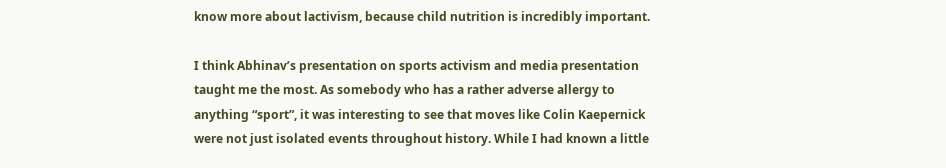know more about lactivism, because child nutrition is incredibly important.

I think Abhinav’s presentation on sports activism and media presentation taught me the most. As somebody who has a rather adverse allergy to anything “sport”, it was interesting to see that moves like Colin Kaepernick were not just isolated events throughout history. While I had known a little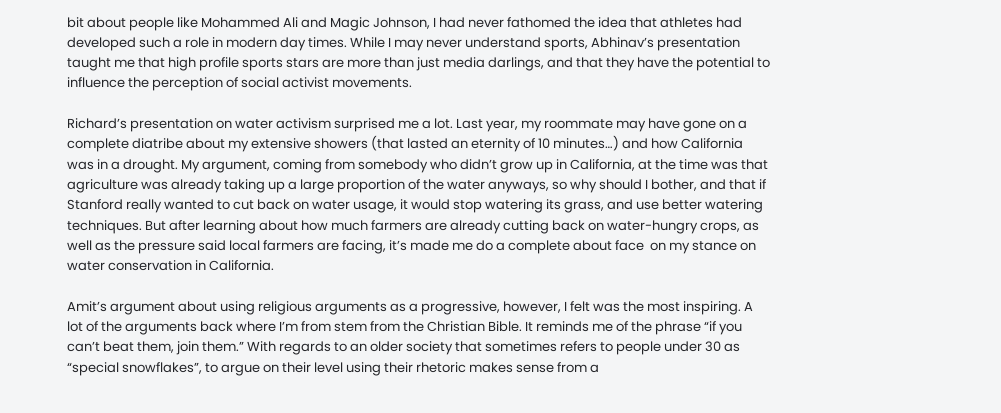bit about people like Mohammed Ali and Magic Johnson, I had never fathomed the idea that athletes had developed such a role in modern day times. While I may never understand sports, Abhinav’s presentation taught me that high profile sports stars are more than just media darlings, and that they have the potential to influence the perception of social activist movements.

Richard’s presentation on water activism surprised me a lot. Last year, my roommate may have gone on a complete diatribe about my extensive showers (that lasted an eternity of 10 minutes…) and how California was in a drought. My argument, coming from somebody who didn’t grow up in California, at the time was that agriculture was already taking up a large proportion of the water anyways, so why should I bother, and that if Stanford really wanted to cut back on water usage, it would stop watering its grass, and use better watering techniques. But after learning about how much farmers are already cutting back on water-hungry crops, as well as the pressure said local farmers are facing, it’s made me do a complete about face  on my stance on water conservation in California.

Amit’s argument about using religious arguments as a progressive, however, I felt was the most inspiring. A lot of the arguments back where I’m from stem from the Christian Bible. It reminds me of the phrase “if you can’t beat them, join them.” With regards to an older society that sometimes refers to people under 30 as “special snowflakes”, to argue on their level using their rhetoric makes sense from a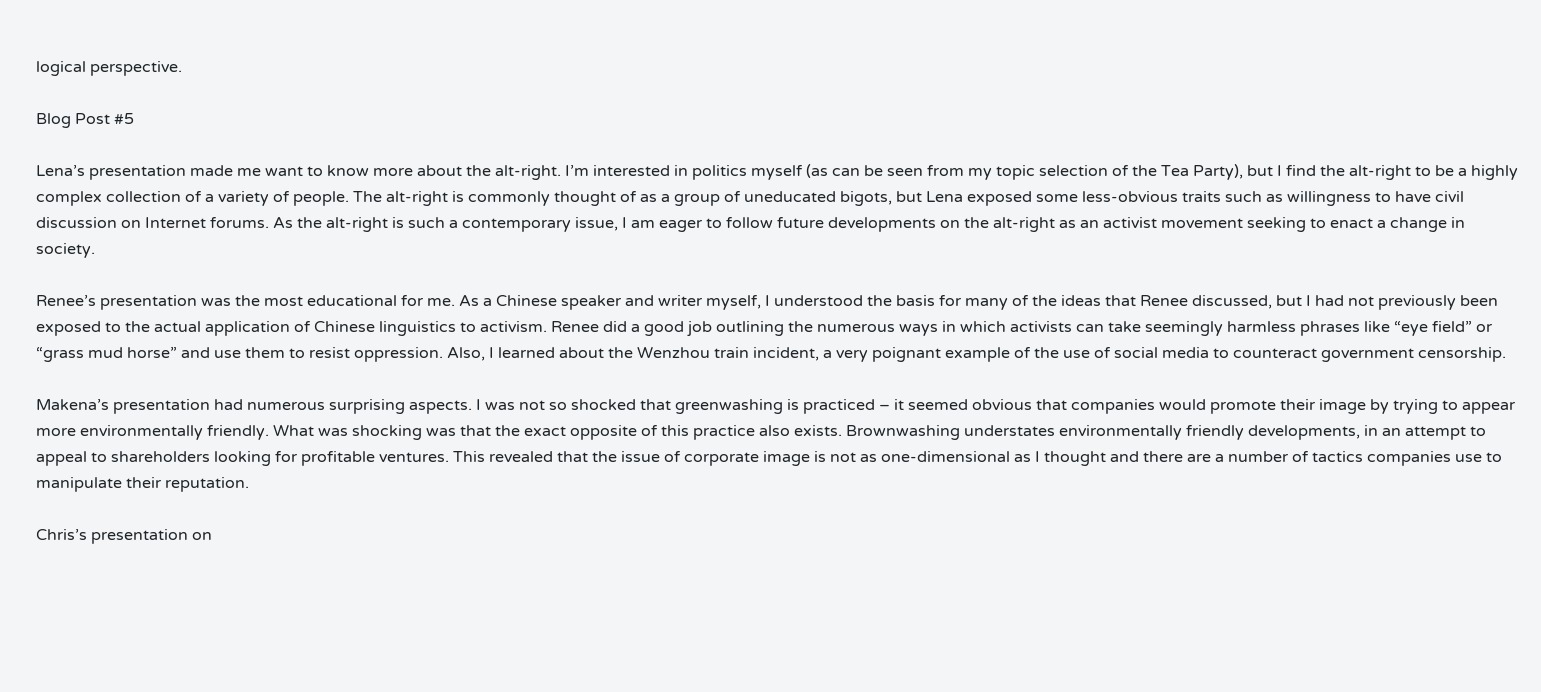logical perspective.

Blog Post #5

Lena’s presentation made me want to know more about the alt-right. I’m interested in politics myself (as can be seen from my topic selection of the Tea Party), but I find the alt-right to be a highly complex collection of a variety of people. The alt-right is commonly thought of as a group of uneducated bigots, but Lena exposed some less-obvious traits such as willingness to have civil discussion on Internet forums. As the alt-right is such a contemporary issue, I am eager to follow future developments on the alt-right as an activist movement seeking to enact a change in society.

Renee’s presentation was the most educational for me. As a Chinese speaker and writer myself, I understood the basis for many of the ideas that Renee discussed, but I had not previously been exposed to the actual application of Chinese linguistics to activism. Renee did a good job outlining the numerous ways in which activists can take seemingly harmless phrases like “eye field” or “grass mud horse” and use them to resist oppression. Also, I learned about the Wenzhou train incident, a very poignant example of the use of social media to counteract government censorship.

Makena’s presentation had numerous surprising aspects. I was not so shocked that greenwashing is practiced – it seemed obvious that companies would promote their image by trying to appear more environmentally friendly. What was shocking was that the exact opposite of this practice also exists. Brownwashing understates environmentally friendly developments, in an attempt to appeal to shareholders looking for profitable ventures. This revealed that the issue of corporate image is not as one-dimensional as I thought and there are a number of tactics companies use to manipulate their reputation.

Chris’s presentation on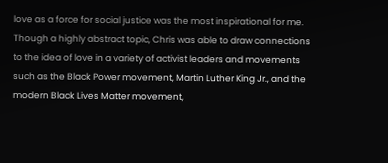love as a force for social justice was the most inspirational for me. Though a highly abstract topic, Chris was able to draw connections to the idea of love in a variety of activist leaders and movements such as the Black Power movement, Martin Luther King Jr., and the modern Black Lives Matter movement,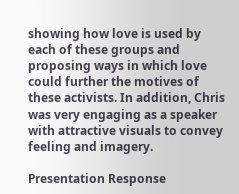showing how love is used by each of these groups and proposing ways in which love could further the motives of these activists. In addition, Chris was very engaging as a speaker with attractive visuals to convey feeling and imagery.

Presentation Response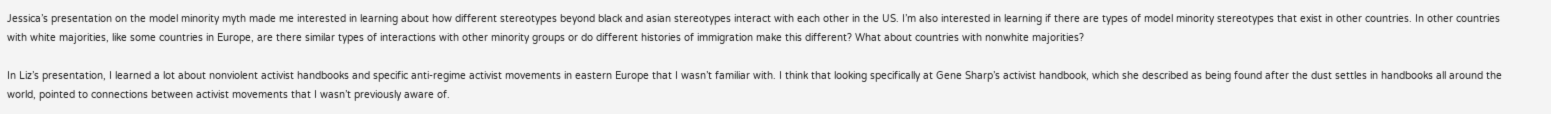Jessica’s presentation on the model minority myth made me interested in learning about how different stereotypes beyond black and asian stereotypes interact with each other in the US. I’m also interested in learning if there are types of model minority stereotypes that exist in other countries. In other countries with white majorities, like some countries in Europe, are there similar types of interactions with other minority groups or do different histories of immigration make this different? What about countries with nonwhite majorities?

In Liz’s presentation, I learned a lot about nonviolent activist handbooks and specific anti-regime activist movements in eastern Europe that I wasn’t familiar with. I think that looking specifically at Gene Sharp’s activist handbook, which she described as being found after the dust settles in handbooks all around the world, pointed to connections between activist movements that I wasn’t previously aware of.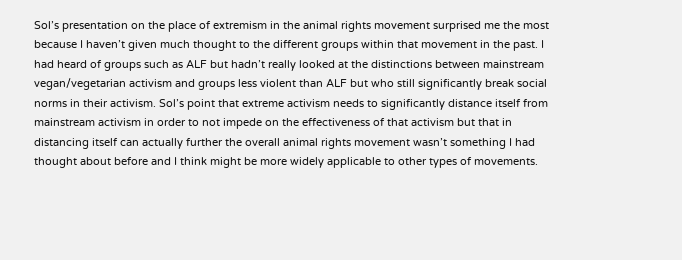Sol’s presentation on the place of extremism in the animal rights movement surprised me the most because I haven’t given much thought to the different groups within that movement in the past. I had heard of groups such as ALF but hadn’t really looked at the distinctions between mainstream vegan/vegetarian activism and groups less violent than ALF but who still significantly break social norms in their activism. Sol’s point that extreme activism needs to significantly distance itself from mainstream activism in order to not impede on the effectiveness of that activism but that in distancing itself can actually further the overall animal rights movement wasn’t something I had thought about before and I think might be more widely applicable to other types of movements.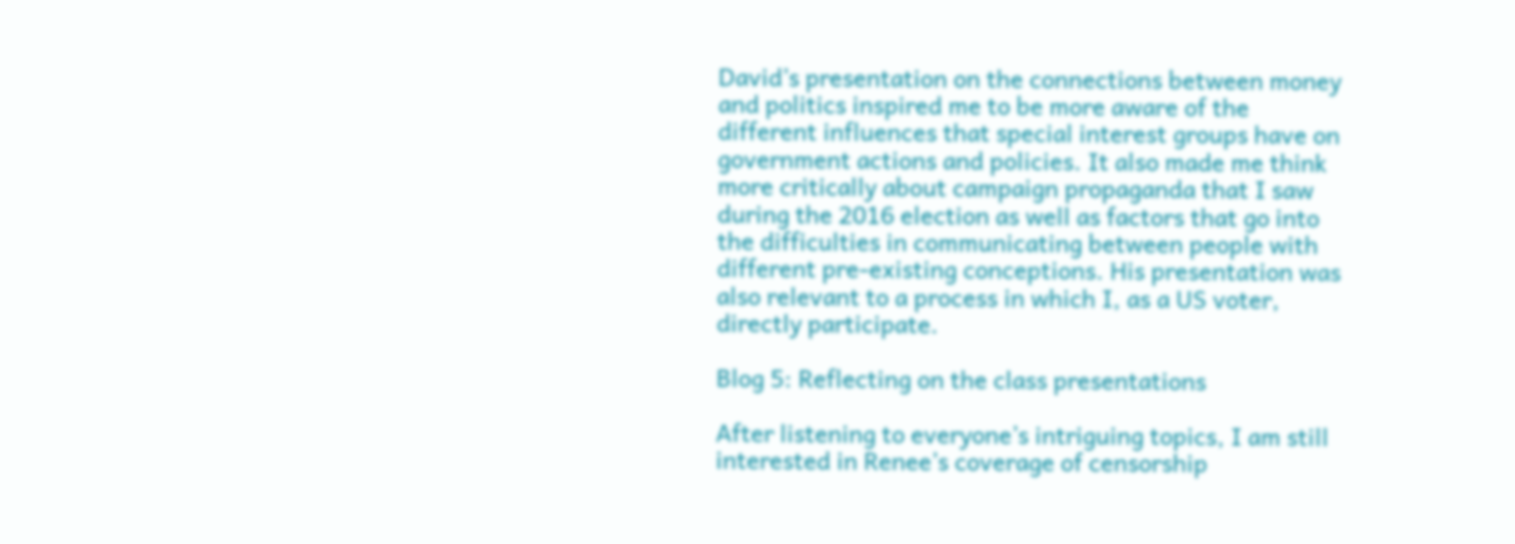David’s presentation on the connections between money and politics inspired me to be more aware of the different influences that special interest groups have on government actions and policies. It also made me think more critically about campaign propaganda that I saw during the 2016 election as well as factors that go into the difficulties in communicating between people with different pre-existing conceptions. His presentation was also relevant to a process in which I, as a US voter, directly participate.

Blog 5: Reflecting on the class presentations

After listening to everyone’s intriguing topics, I am still interested in Renee’s coverage of censorship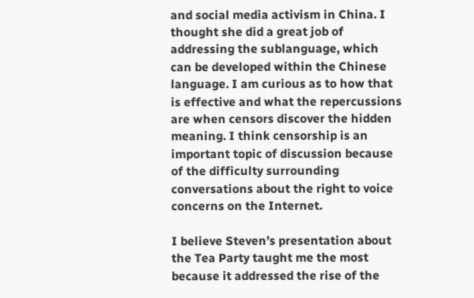and social media activism in China. I thought she did a great job of addressing the sublanguage, which can be developed within the Chinese language. I am curious as to how that is effective and what the repercussions are when censors discover the hidden meaning. I think censorship is an important topic of discussion because of the difficulty surrounding conversations about the right to voice concerns on the Internet.

I believe Steven’s presentation about the Tea Party taught me the most because it addressed the rise of the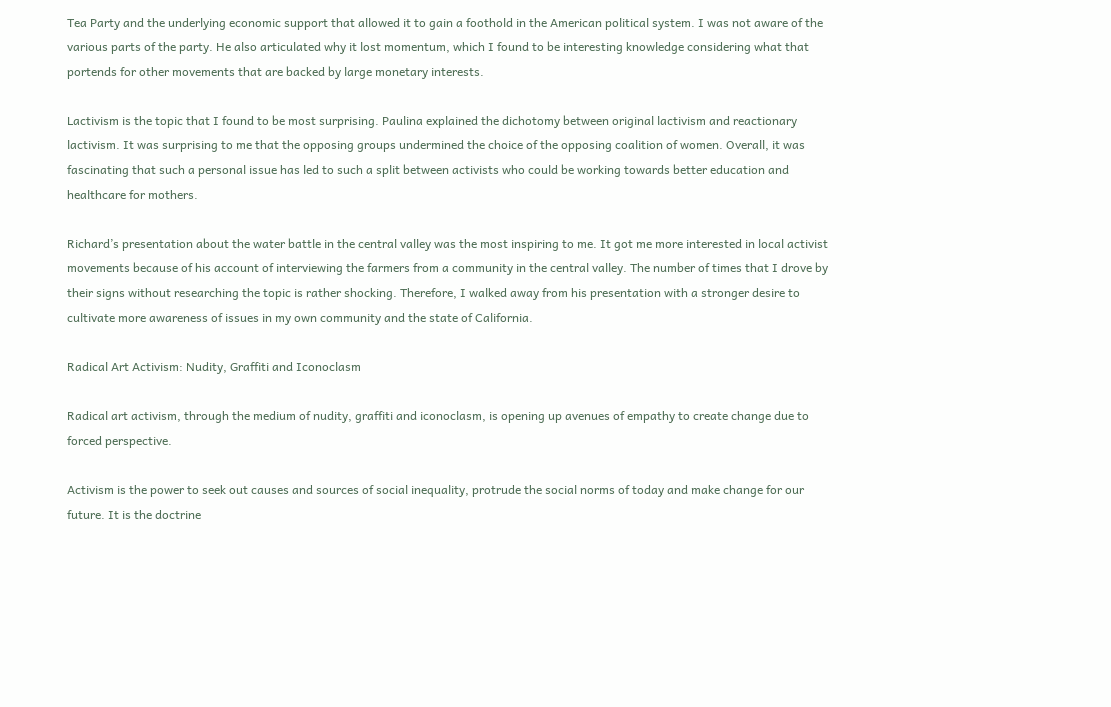Tea Party and the underlying economic support that allowed it to gain a foothold in the American political system. I was not aware of the various parts of the party. He also articulated why it lost momentum, which I found to be interesting knowledge considering what that portends for other movements that are backed by large monetary interests.

Lactivism is the topic that I found to be most surprising. Paulina explained the dichotomy between original lactivism and reactionary lactivism. It was surprising to me that the opposing groups undermined the choice of the opposing coalition of women. Overall, it was fascinating that such a personal issue has led to such a split between activists who could be working towards better education and healthcare for mothers.

Richard’s presentation about the water battle in the central valley was the most inspiring to me. It got me more interested in local activist movements because of his account of interviewing the farmers from a community in the central valley. The number of times that I drove by their signs without researching the topic is rather shocking. Therefore, I walked away from his presentation with a stronger desire to cultivate more awareness of issues in my own community and the state of California.

Radical Art Activism: Nudity, Graffiti and Iconoclasm

Radical art activism, through the medium of nudity, graffiti and iconoclasm, is opening up avenues of empathy to create change due to forced perspective.

Activism is the power to seek out causes and sources of social inequality, protrude the social norms of today and make change for our future. It is the doctrine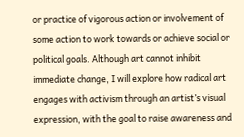or practice of vigorous action or involvement of some action to work towards or achieve social or political goals. Although art cannot inhibit immediate change, I will explore how radical art engages with activism through an artist’s visual expression, with the goal to raise awareness and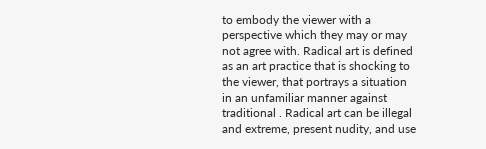to embody the viewer with a perspective which they may or may not agree with. Radical art is defined as an art practice that is shocking to the viewer, that portrays a situation in an unfamiliar manner against traditional . Radical art can be illegal and extreme, present nudity, and use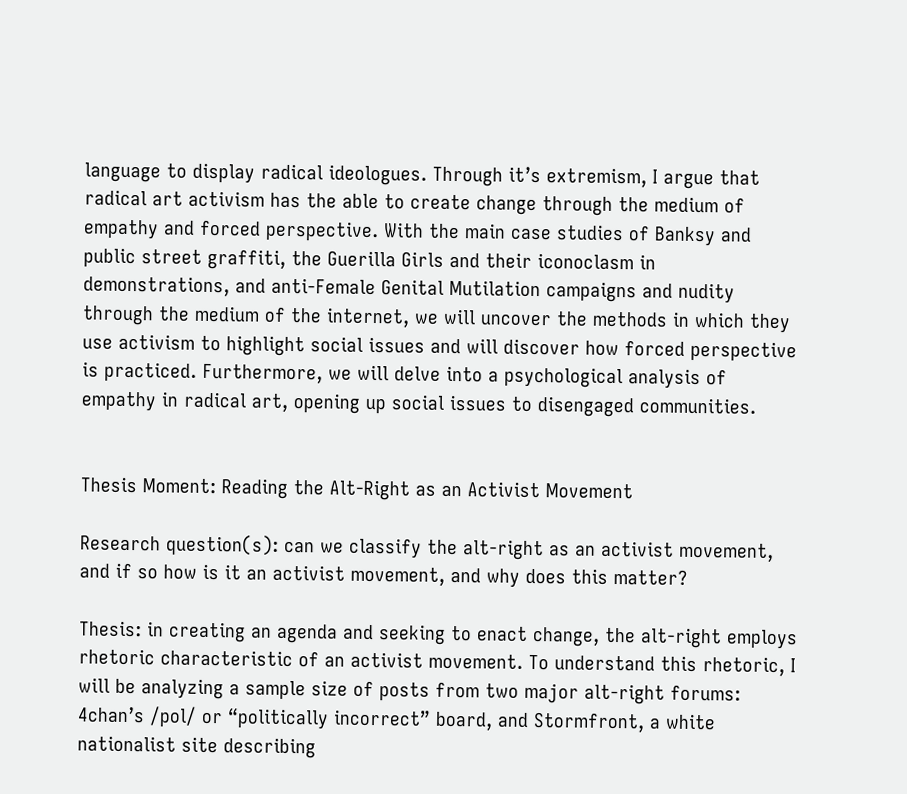language to display radical ideologues. Through it’s extremism, I argue that radical art activism has the able to create change through the medium of empathy and forced perspective. With the main case studies of Banksy and public street graffiti, the Guerilla Girls and their iconoclasm in demonstrations, and anti-Female Genital Mutilation campaigns and nudity through the medium of the internet, we will uncover the methods in which they use activism to highlight social issues and will discover how forced perspective is practiced. Furthermore, we will delve into a psychological analysis of empathy in radical art, opening up social issues to disengaged communities.


Thesis Moment: Reading the Alt-Right as an Activist Movement

Research question(s): can we classify the alt-right as an activist movement, and if so how is it an activist movement, and why does this matter?

Thesis: in creating an agenda and seeking to enact change, the alt-right employs rhetoric characteristic of an activist movement. To understand this rhetoric, I will be analyzing a sample size of posts from two major alt-right forums: 4chan’s /pol/ or “politically incorrect” board, and Stormfront, a white nationalist site describing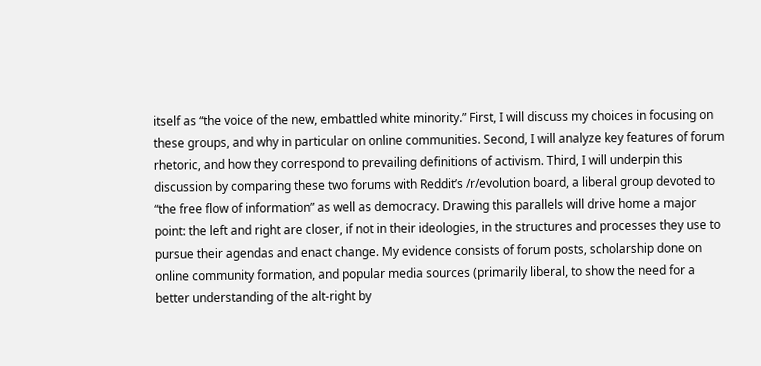itself as “the voice of the new, embattled white minority.” First, I will discuss my choices in focusing on these groups, and why in particular on online communities. Second, I will analyze key features of forum rhetoric, and how they correspond to prevailing definitions of activism. Third, I will underpin this discussion by comparing these two forums with Reddit’s /r/evolution board, a liberal group devoted to “the free flow of information” as well as democracy. Drawing this parallels will drive home a major point: the left and right are closer, if not in their ideologies, in the structures and processes they use to pursue their agendas and enact change. My evidence consists of forum posts, scholarship done on online community formation, and popular media sources (primarily liberal, to show the need for a better understanding of the alt-right by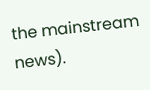the mainstream news).